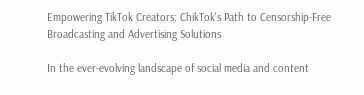Empowering TikTok Creators: ChikTok's Path to Censorship-Free Broadcasting and Advertising Solutions

In the ever-evolving landscape of social media and content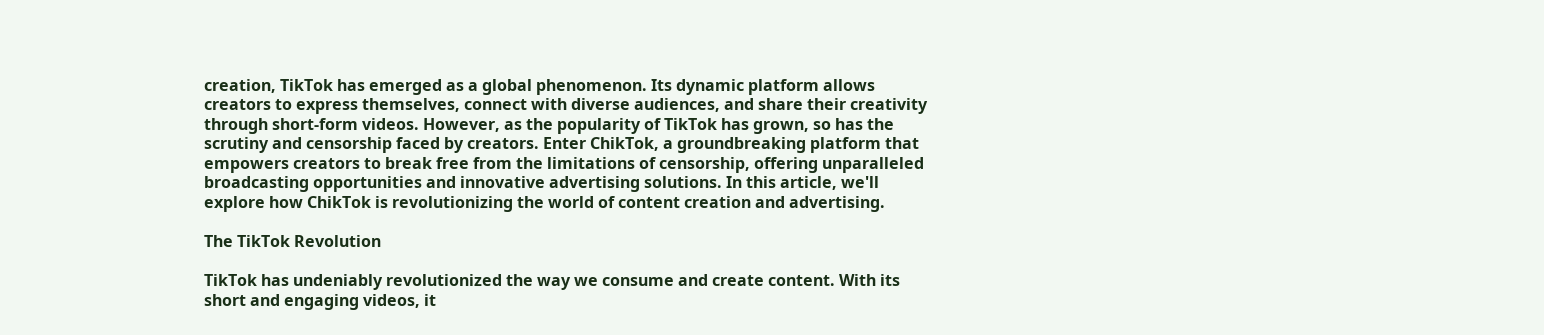creation, TikTok has emerged as a global phenomenon. Its dynamic platform allows creators to express themselves, connect with diverse audiences, and share their creativity through short-form videos. However, as the popularity of TikTok has grown, so has the scrutiny and censorship faced by creators. Enter ChikTok, a groundbreaking platform that empowers creators to break free from the limitations of censorship, offering unparalleled broadcasting opportunities and innovative advertising solutions. In this article, we'll explore how ChikTok is revolutionizing the world of content creation and advertising.

The TikTok Revolution

TikTok has undeniably revolutionized the way we consume and create content. With its short and engaging videos, it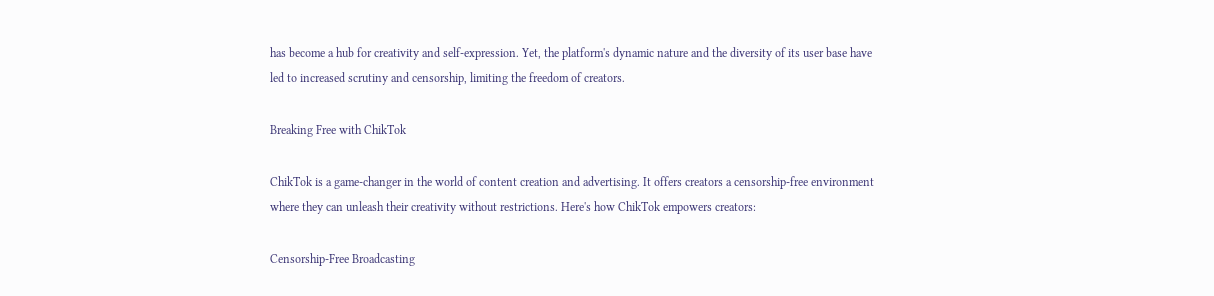has become a hub for creativity and self-expression. Yet, the platform's dynamic nature and the diversity of its user base have led to increased scrutiny and censorship, limiting the freedom of creators.

Breaking Free with ChikTok

ChikTok is a game-changer in the world of content creation and advertising. It offers creators a censorship-free environment where they can unleash their creativity without restrictions. Here's how ChikTok empowers creators:

Censorship-Free Broadcasting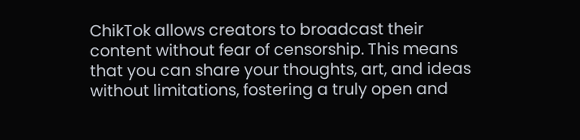ChikTok allows creators to broadcast their content without fear of censorship. This means that you can share your thoughts, art, and ideas without limitations, fostering a truly open and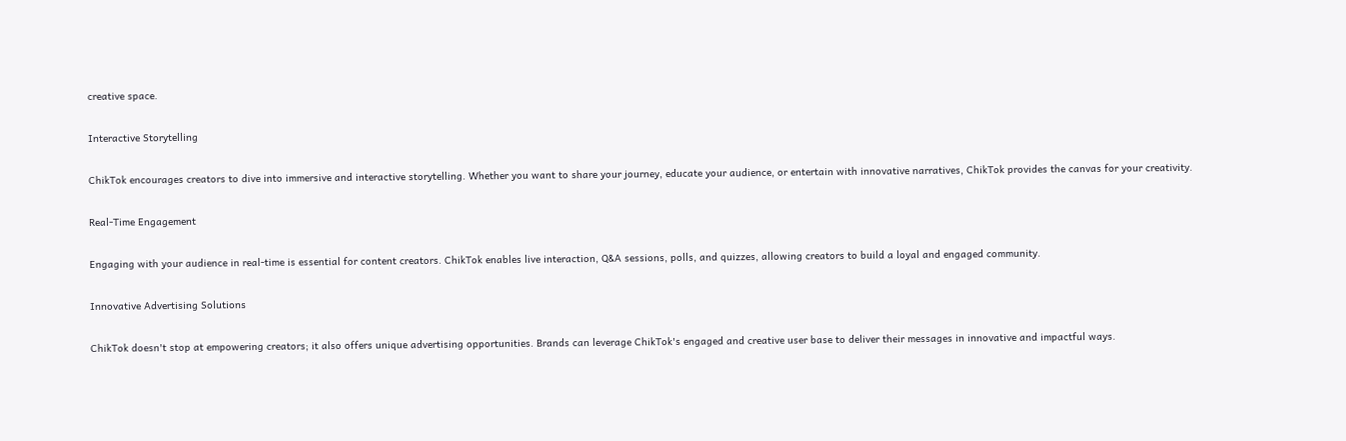creative space.

Interactive Storytelling

ChikTok encourages creators to dive into immersive and interactive storytelling. Whether you want to share your journey, educate your audience, or entertain with innovative narratives, ChikTok provides the canvas for your creativity.

Real-Time Engagement

Engaging with your audience in real-time is essential for content creators. ChikTok enables live interaction, Q&A sessions, polls, and quizzes, allowing creators to build a loyal and engaged community.

Innovative Advertising Solutions

ChikTok doesn't stop at empowering creators; it also offers unique advertising opportunities. Brands can leverage ChikTok's engaged and creative user base to deliver their messages in innovative and impactful ways.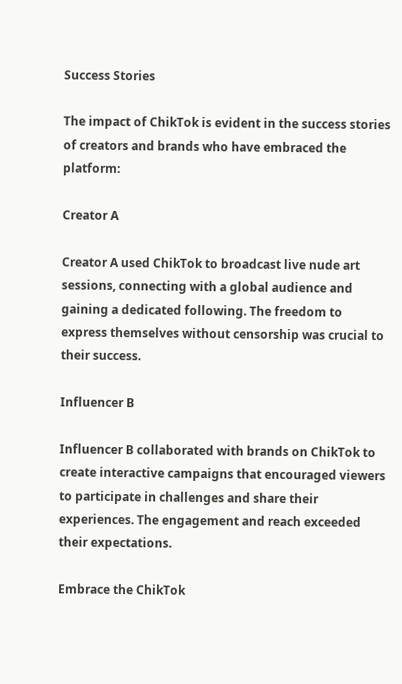Success Stories

The impact of ChikTok is evident in the success stories of creators and brands who have embraced the platform:

Creator A

Creator A used ChikTok to broadcast live nude art sessions, connecting with a global audience and gaining a dedicated following. The freedom to express themselves without censorship was crucial to their success.

Influencer B

Influencer B collaborated with brands on ChikTok to create interactive campaigns that encouraged viewers to participate in challenges and share their experiences. The engagement and reach exceeded their expectations.

Embrace the ChikTok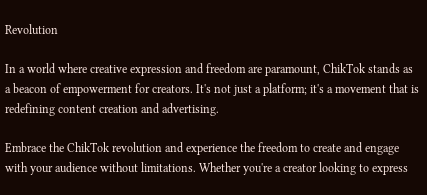Revolution

In a world where creative expression and freedom are paramount, ChikTok stands as a beacon of empowerment for creators. It's not just a platform; it's a movement that is redefining content creation and advertising.

Embrace the ChikTok revolution and experience the freedom to create and engage with your audience without limitations. Whether you're a creator looking to express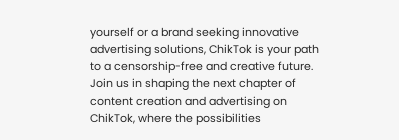yourself or a brand seeking innovative advertising solutions, ChikTok is your path to a censorship-free and creative future. Join us in shaping the next chapter of content creation and advertising on ChikTok, where the possibilities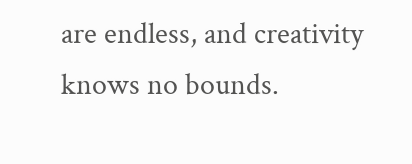are endless, and creativity knows no bounds.